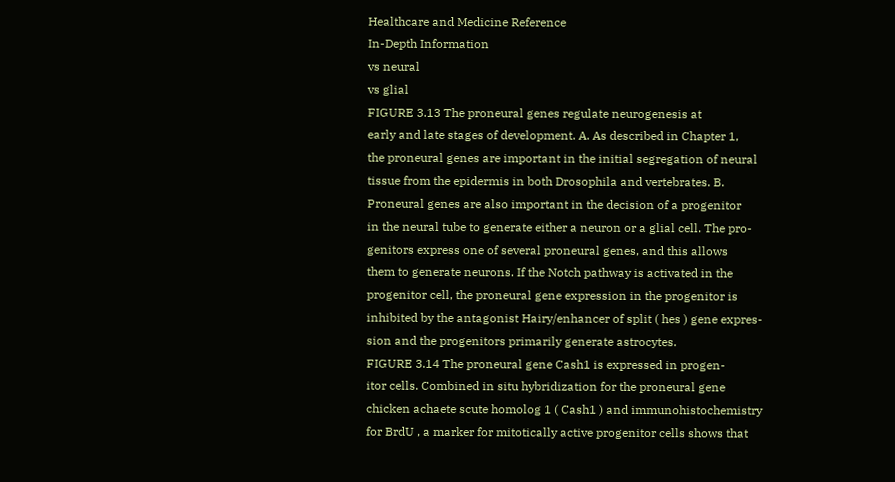Healthcare and Medicine Reference
In-Depth Information
vs neural
vs glial
FIGURE 3.13 The proneural genes regulate neurogenesis at
early and late stages of development. A. As described in Chapter 1,
the proneural genes are important in the initial segregation of neural
tissue from the epidermis in both Drosophila and vertebrates. B.
Proneural genes are also important in the decision of a progenitor
in the neural tube to generate either a neuron or a glial cell. The pro-
genitors express one of several proneural genes, and this allows
them to generate neurons. If the Notch pathway is activated in the
progenitor cell, the proneural gene expression in the progenitor is
inhibited by the antagonist Hairy/enhancer of split ( hes ) gene expres-
sion and the progenitors primarily generate astrocytes.
FIGURE 3.14 The proneural gene Cash1 is expressed in progen-
itor cells. Combined in situ hybridization for the proneural gene
chicken achaete scute homolog 1 ( Cash1 ) and immunohistochemistry
for BrdU , a marker for mitotically active progenitor cells shows that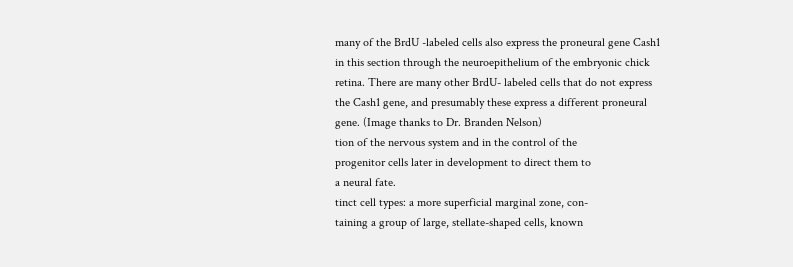many of the BrdU -labeled cells also express the proneural gene Cash1
in this section through the neuroepithelium of the embryonic chick
retina. There are many other BrdU- labeled cells that do not express
the Cash1 gene, and presumably these express a different proneural
gene. (Image thanks to Dr. Branden Nelson)
tion of the nervous system and in the control of the
progenitor cells later in development to direct them to
a neural fate.
tinct cell types: a more superficial marginal zone, con-
taining a group of large, stellate-shaped cells, known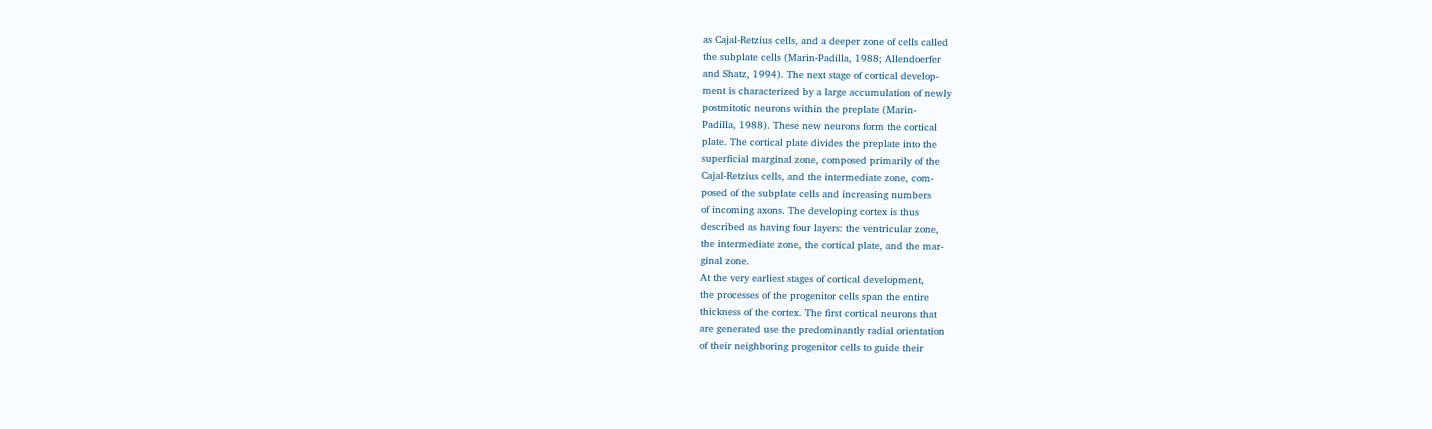as Cajal-Retzius cells, and a deeper zone of cells called
the subplate cells (Marin-Padilla, 1988; Allendoerfer
and Shatz, 1994). The next stage of cortical develop-
ment is characterized by a large accumulation of newly
postmitotic neurons within the preplate (Marin-
Padilla, 1988). These new neurons form the cortical
plate. The cortical plate divides the preplate into the
superficial marginal zone, composed primarily of the
Cajal-Retzius cells, and the intermediate zone, com-
posed of the subplate cells and increasing numbers
of incoming axons. The developing cortex is thus
described as having four layers: the ventricular zone,
the intermediate zone, the cortical plate, and the mar-
ginal zone.
At the very earliest stages of cortical development,
the processes of the progenitor cells span the entire
thickness of the cortex. The first cortical neurons that
are generated use the predominantly radial orientation
of their neighboring progenitor cells to guide their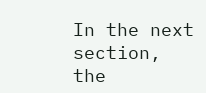In the next section, the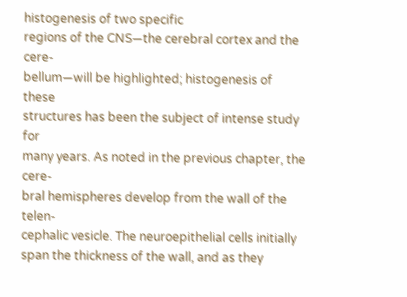histogenesis of two specific
regions of the CNS—the cerebral cortex and the cere-
bellum—will be highlighted; histogenesis of these
structures has been the subject of intense study for
many years. As noted in the previous chapter, the cere-
bral hemispheres develop from the wall of the telen-
cephalic vesicle. The neuroepithelial cells initially
span the thickness of the wall, and as they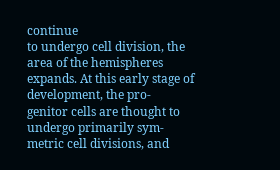continue
to undergo cell division, the area of the hemispheres
expands. At this early stage of development, the pro-
genitor cells are thought to undergo primarily sym-
metric cell divisions, and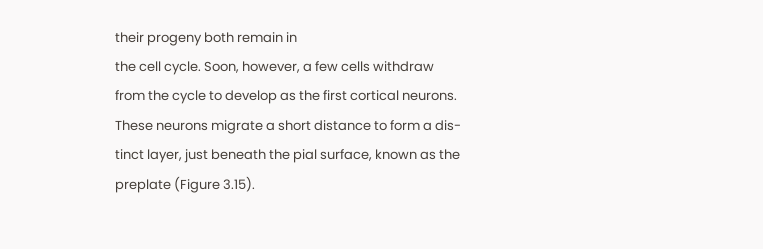their progeny both remain in
the cell cycle. Soon, however, a few cells withdraw
from the cycle to develop as the first cortical neurons.
These neurons migrate a short distance to form a dis-
tinct layer, just beneath the pial surface, known as the
preplate (Figure 3.15).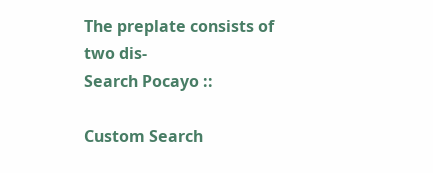The preplate consists of two dis-
Search Pocayo ::

Custom Search